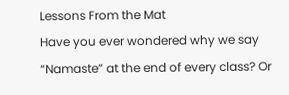Lessons From the Mat
Have you ever wondered why we say “Namaste” at the end of every class? Or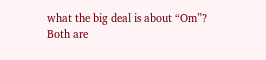what the big deal is about “Om”?
Both are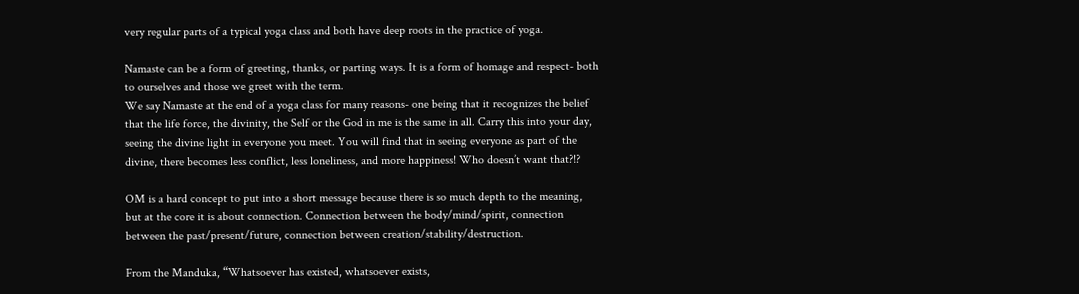very regular parts of a typical yoga class and both have deep roots in the practice of yoga.

Namaste can be a form of greeting, thanks, or parting ways. It is a form of homage and respect- both to ourselves and those we greet with the term.
We say Namaste at the end of a yoga class for many reasons- one being that it recognizes the belief that the life force, the divinity, the Self or the God in me is the same in all. Carry this into your day, seeing the divine light in everyone you meet. You will find that in seeing everyone as part of the divine, there becomes less conflict, less loneliness, and more happiness! Who doesn’t want that?!?

OM is a hard concept to put into a short message because there is so much depth to the meaning, but at the core it is about connection. Connection between the body/mind/spirit, connection between the past/present/future, connection between creation/stability/destruction.

From the Manduka, “Whatsoever has existed, whatsoever exists,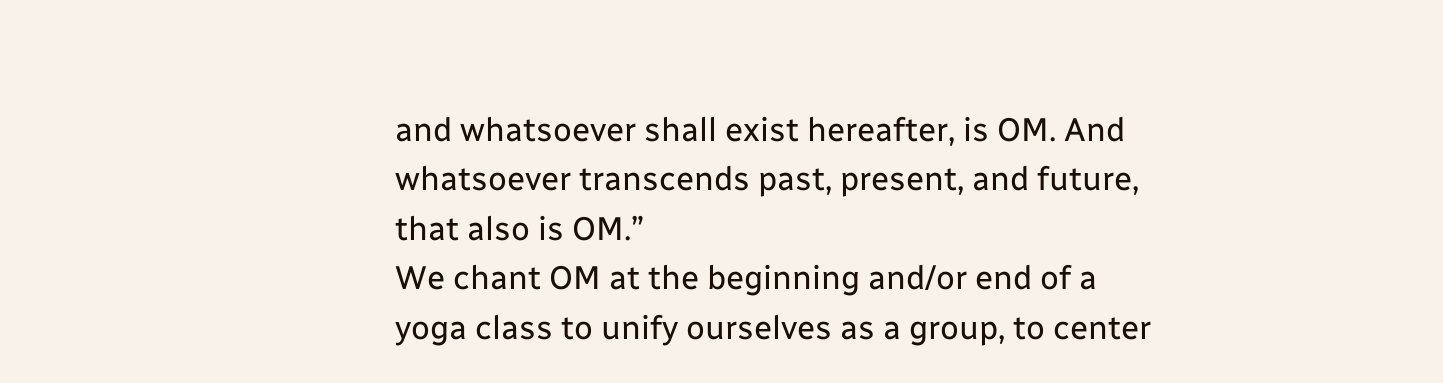and whatsoever shall exist hereafter, is OM. And whatsoever transcends past, present, and future, that also is OM.”
We chant OM at the beginning and/or end of a yoga class to unify ourselves as a group, to center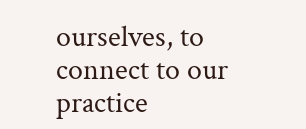ourselves, to connect to our practice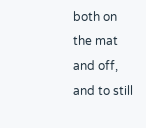both on the mat and off, and to still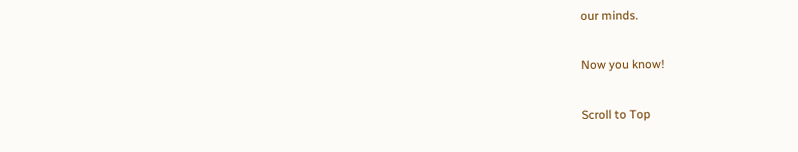our minds.

Now you know!

Scroll to Top